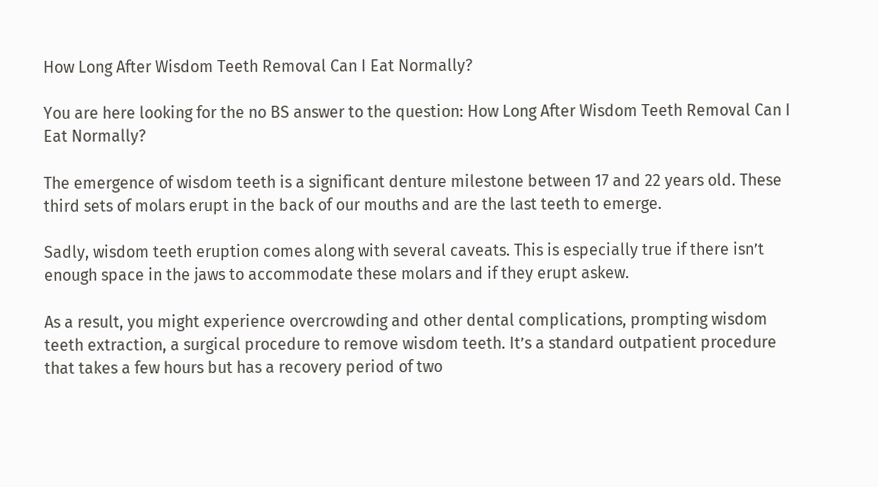How Long After Wisdom Teeth Removal Can I Eat Normally?

You are here looking for the no BS answer to the question: How Long After Wisdom Teeth Removal Can I Eat Normally?

The emergence of wisdom teeth is a significant denture milestone between 17 and 22 years old. These third sets of molars erupt in the back of our mouths and are the last teeth to emerge.

Sadly, wisdom teeth eruption comes along with several caveats. This is especially true if there isn’t enough space in the jaws to accommodate these molars and if they erupt askew.

As a result, you might experience overcrowding and other dental complications, prompting wisdom teeth extraction, a surgical procedure to remove wisdom teeth. It’s a standard outpatient procedure that takes a few hours but has a recovery period of two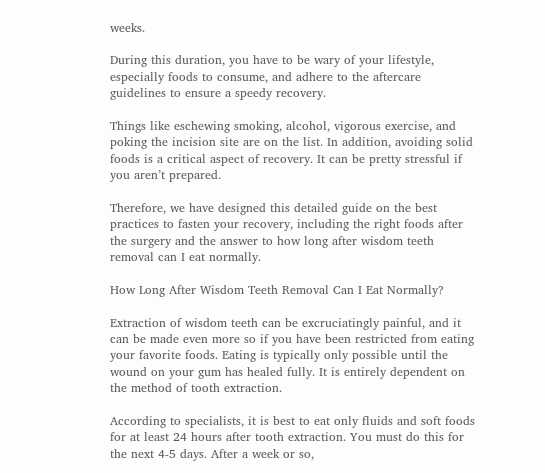weeks.

During this duration, you have to be wary of your lifestyle, especially foods to consume, and adhere to the aftercare guidelines to ensure a speedy recovery.

Things like eschewing smoking, alcohol, vigorous exercise, and poking the incision site are on the list. In addition, avoiding solid foods is a critical aspect of recovery. It can be pretty stressful if you aren’t prepared.

Therefore, we have designed this detailed guide on the best practices to fasten your recovery, including the right foods after the surgery and the answer to how long after wisdom teeth removal can I eat normally.

How Long After Wisdom Teeth Removal Can I Eat Normally?

Extraction of wisdom teeth can be excruciatingly painful, and it can be made even more so if you have been restricted from eating your favorite foods. Eating is typically only possible until the wound on your gum has healed fully. It is entirely dependent on the method of tooth extraction.

According to specialists, it is best to eat only fluids and soft foods for at least 24 hours after tooth extraction. You must do this for the next 4-5 days. After a week or so,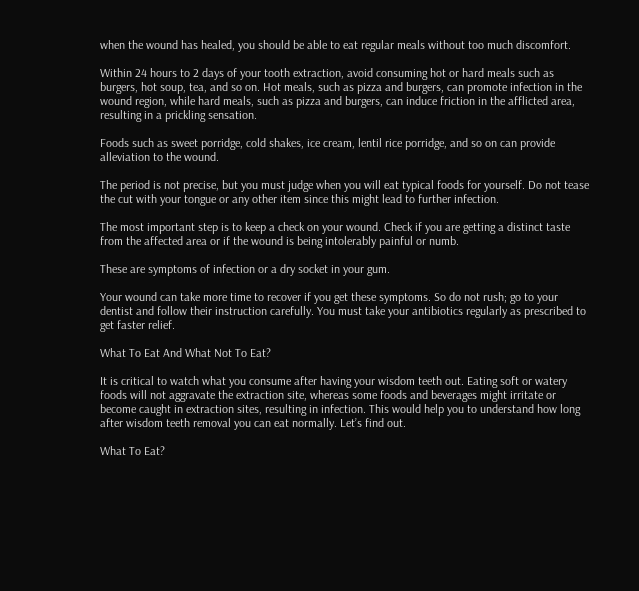when the wound has healed, you should be able to eat regular meals without too much discomfort.

Within 24 hours to 2 days of your tooth extraction, avoid consuming hot or hard meals such as burgers, hot soup, tea, and so on. Hot meals, such as pizza and burgers, can promote infection in the wound region, while hard meals, such as pizza and burgers, can induce friction in the afflicted area, resulting in a prickling sensation.

Foods such as sweet porridge, cold shakes, ice cream, lentil rice porridge, and so on can provide alleviation to the wound.

The period is not precise, but you must judge when you will eat typical foods for yourself. Do not tease the cut with your tongue or any other item since this might lead to further infection.

The most important step is to keep a check on your wound. Check if you are getting a distinct taste from the affected area or if the wound is being intolerably painful or numb.

These are symptoms of infection or a dry socket in your gum.

Your wound can take more time to recover if you get these symptoms. So do not rush; go to your dentist and follow their instruction carefully. You must take your antibiotics regularly as prescribed to get faster relief.

What To Eat And What Not To Eat?

It is critical to watch what you consume after having your wisdom teeth out. Eating soft or watery foods will not aggravate the extraction site, whereas some foods and beverages might irritate or become caught in extraction sites, resulting in infection. This would help you to understand how long after wisdom teeth removal you can eat normally. Let’s find out.

What To Eat?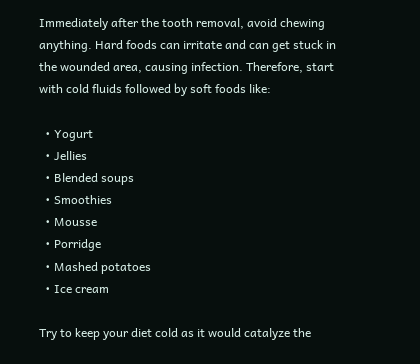Immediately after the tooth removal, avoid chewing anything. Hard foods can irritate and can get stuck in the wounded area, causing infection. Therefore, start with cold fluids followed by soft foods like:

  • Yogurt
  • Jellies
  • Blended soups
  • Smoothies
  • Mousse
  • Porridge
  • Mashed potatoes
  • Ice cream

Try to keep your diet cold as it would catalyze the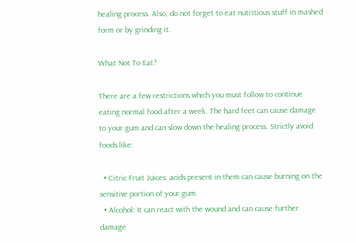healing process. Also, do not forget to eat nutritious stuff in mashed form or by grinding it.

What Not To Eat?

There are a few restrictions which you must follow to continue eating normal food after a week. The hard feet can cause damage to your gum and can slow down the healing process. Strictly avoid foods like:

  • Citric Fruit Juices: acids present in them can cause burning on the sensitive portion of your gum.
  • Alcohol: It can react with the wound and can cause further damage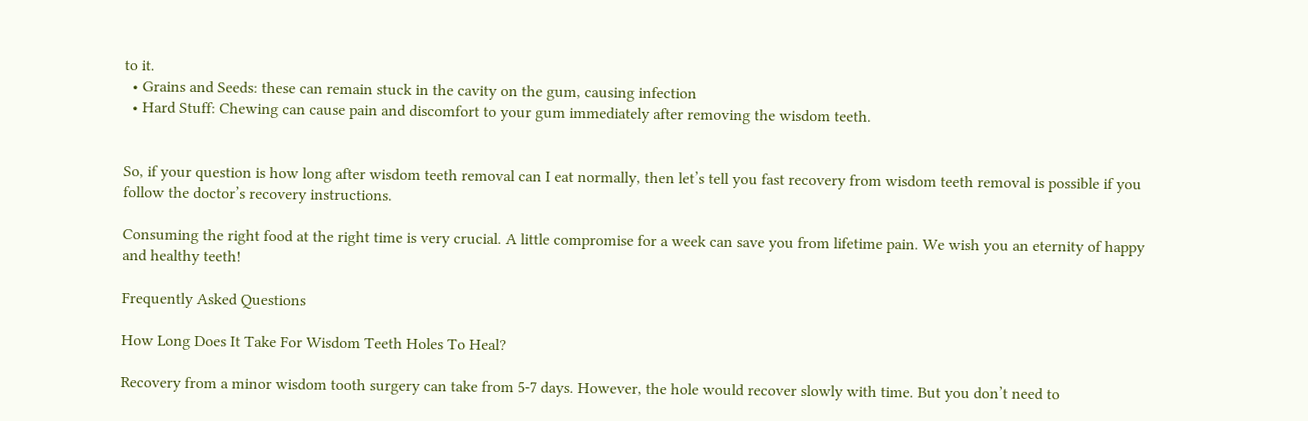to it.
  • Grains and Seeds: these can remain stuck in the cavity on the gum, causing infection
  • Hard Stuff: Chewing can cause pain and discomfort to your gum immediately after removing the wisdom teeth.


So, if your question is how long after wisdom teeth removal can I eat normally, then let’s tell you fast recovery from wisdom teeth removal is possible if you follow the doctor’s recovery instructions.

Consuming the right food at the right time is very crucial. A little compromise for a week can save you from lifetime pain. We wish you an eternity of happy and healthy teeth!

Frequently Asked Questions

How Long Does It Take For Wisdom Teeth Holes To Heal?

Recovery from a minor wisdom tooth surgery can take from 5-7 days. However, the hole would recover slowly with time. But you don’t need to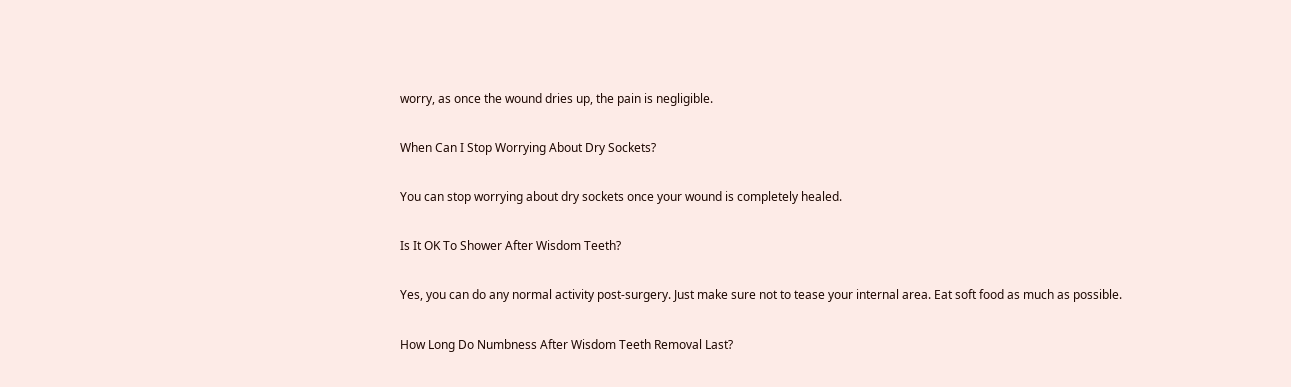worry, as once the wound dries up, the pain is negligible.

When Can I Stop Worrying About Dry Sockets?

You can stop worrying about dry sockets once your wound is completely healed.

Is It OK To Shower After Wisdom Teeth?

Yes, you can do any normal activity post-surgery. Just make sure not to tease your internal area. Eat soft food as much as possible.

How Long Do Numbness After Wisdom Teeth Removal Last?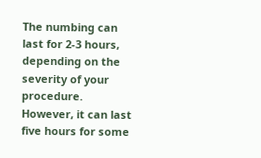The numbing can last for 2-3 hours, depending on the severity of your procedure. However, it can last five hours for some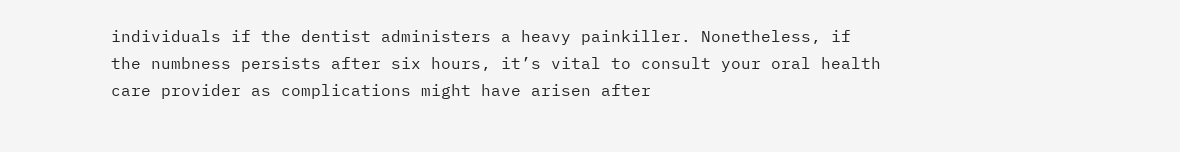individuals if the dentist administers a heavy painkiller. Nonetheless, if the numbness persists after six hours, it’s vital to consult your oral health care provider as complications might have arisen after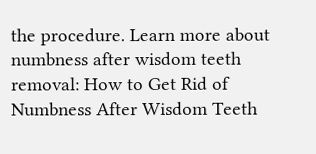the procedure. Learn more about numbness after wisdom teeth removal: How to Get Rid of Numbness After Wisdom Teeth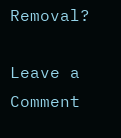Removal?

Leave a Comment